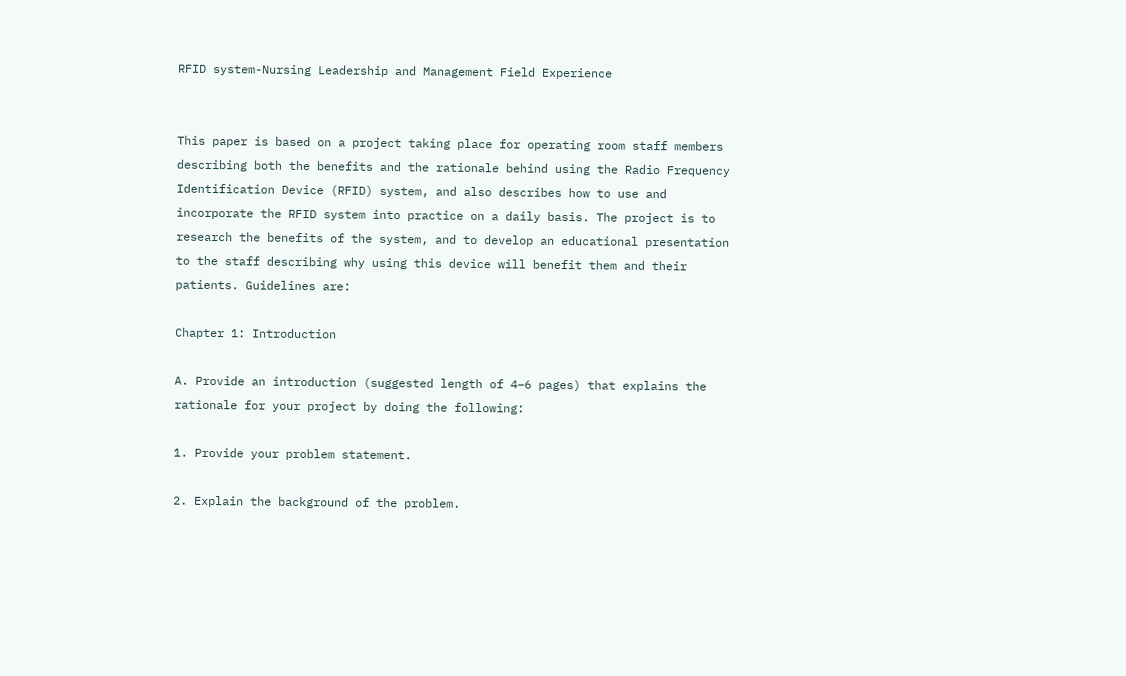RFID system-Nursing Leadership and Management Field Experience


This paper is based on a project taking place for operating room staff members describing both the benefits and the rationale behind using the Radio Frequency Identification Device (RFID) system, and also describes how to use and incorporate the RFID system into practice on a daily basis. The project is to research the benefits of the system, and to develop an educational presentation to the staff describing why using this device will benefit them and their patients. Guidelines are:

Chapter 1: Introduction

A. Provide an introduction (suggested length of 4–6 pages) that explains the rationale for your project by doing the following:

1. Provide your problem statement.

2. Explain the background of the problem.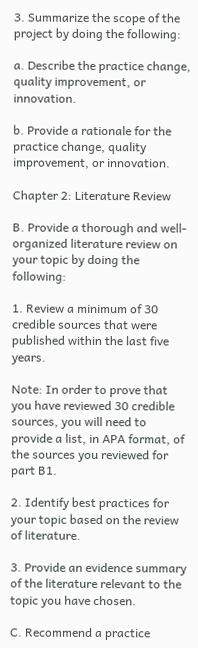3. Summarize the scope of the project by doing the following:

a. Describe the practice change, quality improvement, or innovation.

b. Provide a rationale for the practice change, quality improvement, or innovation.

Chapter 2: Literature Review

B. Provide a thorough and well-organized literature review on your topic by doing the following:

1. Review a minimum of 30 credible sources that were published within the last five years.

Note: In order to prove that you have reviewed 30 credible sources, you will need to provide a list, in APA format, of the sources you reviewed for part B1.

2. Identify best practices for your topic based on the review of literature.

3. Provide an evidence summary of the literature relevant to the topic you have chosen.

C. Recommend a practice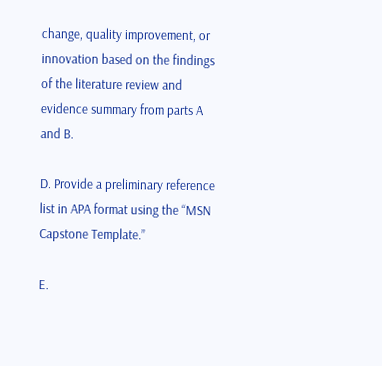change, quality improvement, or innovation based on the findings of the literature review and evidence summary from parts A and B.

D. Provide a preliminary reference list in APA format using the “MSN Capstone Template.”

E.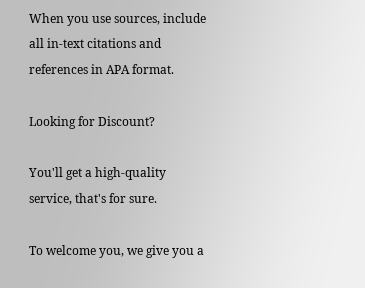When you use sources, include all in-text citations and references in APA format.

Looking for Discount?

You'll get a high-quality service, that's for sure.

To welcome you, we give you a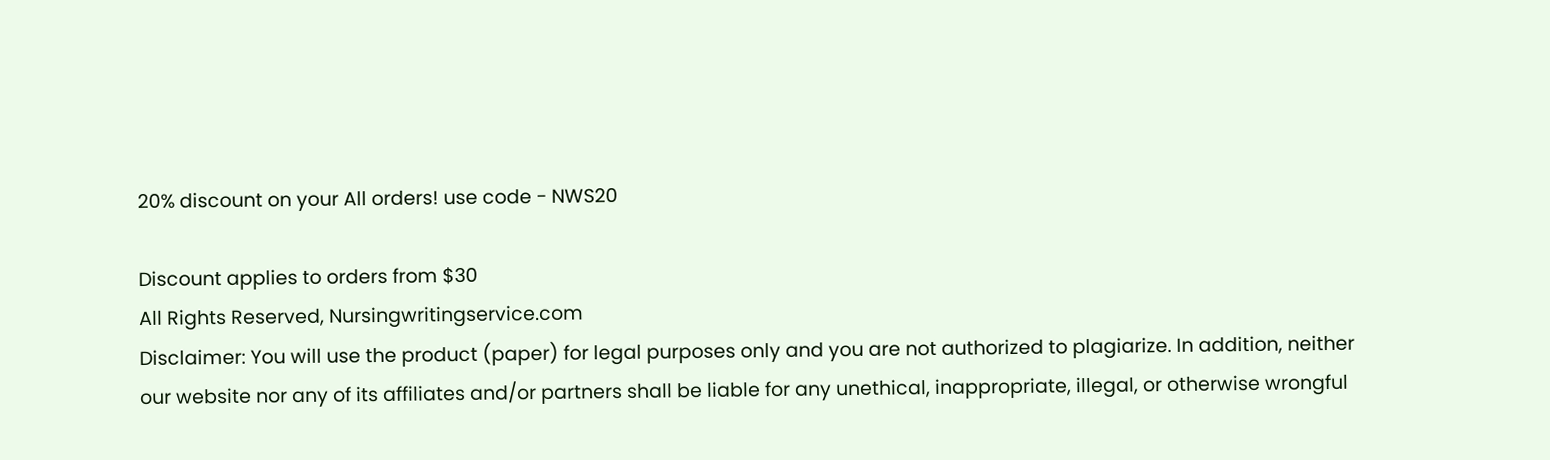20% discount on your All orders! use code - NWS20

Discount applies to orders from $30
All Rights Reserved, Nursingwritingservice.com
Disclaimer: You will use the product (paper) for legal purposes only and you are not authorized to plagiarize. In addition, neither our website nor any of its affiliates and/or partners shall be liable for any unethical, inappropriate, illegal, or otherwise wrongful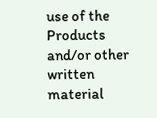use of the Products and/or other written material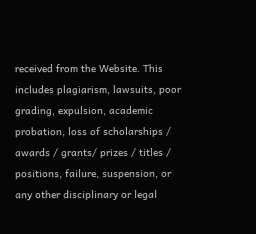received from the Website. This includes plagiarism, lawsuits, poor grading, expulsion, academic probation, loss of scholarships / awards / grants/ prizes / titles / positions, failure, suspension, or any other disciplinary or legal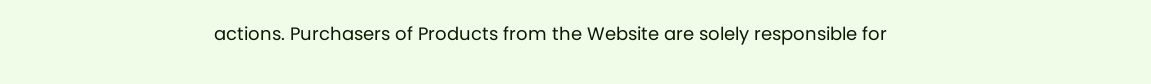actions. Purchasers of Products from the Website are solely responsible for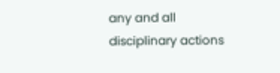any and all disciplinary actions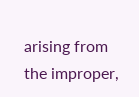arising from the improper,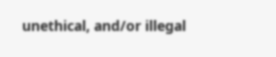unethical, and/or illegal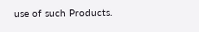use of such Products.